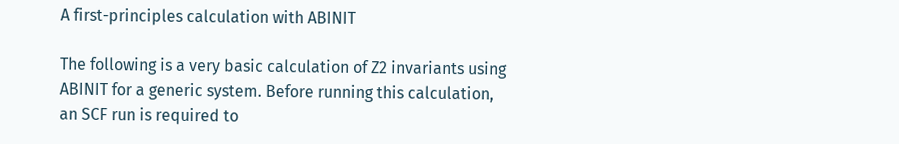A first-principles calculation with ABINIT

The following is a very basic calculation of Z2 invariants using ABINIT for a generic system. Before running this calculation, an SCF run is required to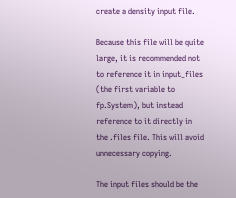create a density input file.

Because this file will be quite large, it is recommended not to reference it in input_files (the first variable to fp.System), but instead reference to it directly in the .files file. This will avoid unnecessary copying.

The input files should be the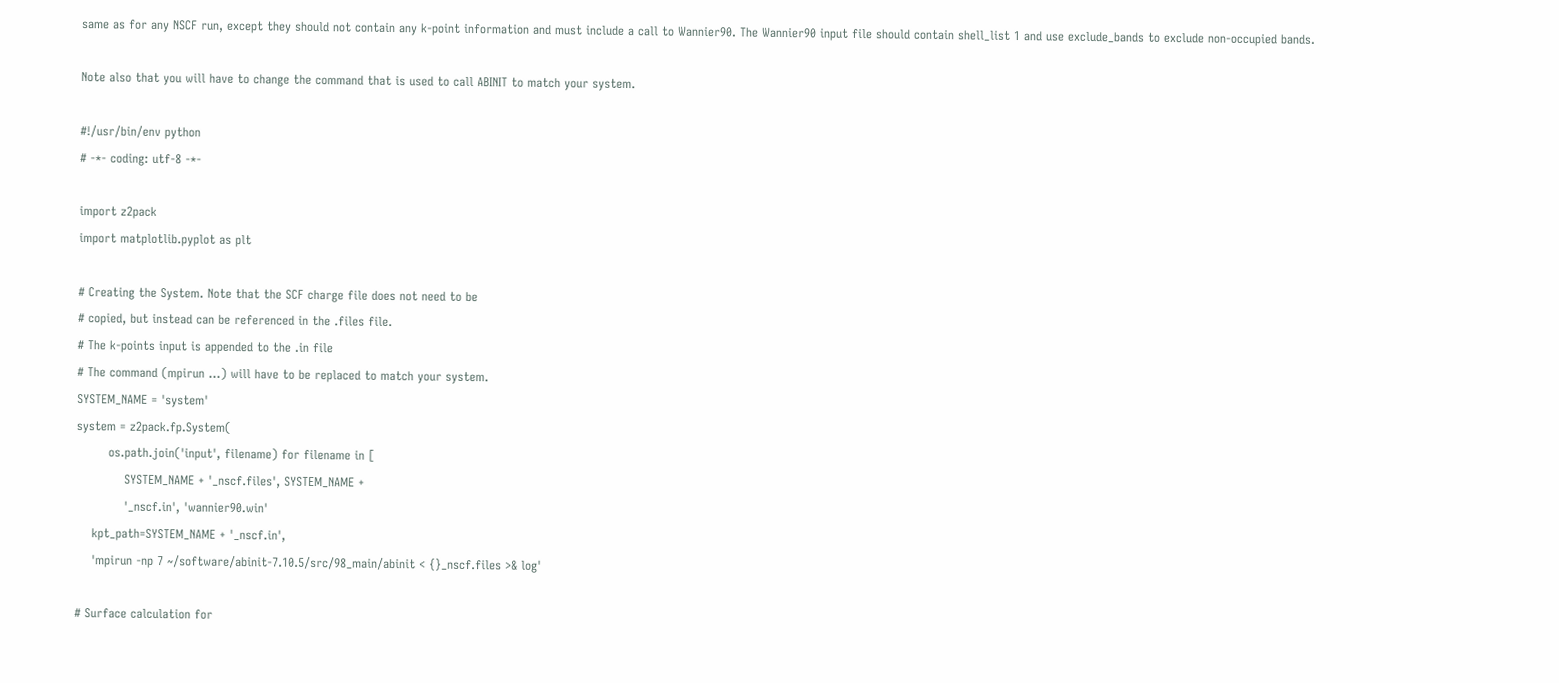same as for any NSCF run, except they should not contain any k-point information and must include a call to Wannier90. The Wannier90 input file should contain shell_list 1 and use exclude_bands to exclude non-occupied bands.

Note also that you will have to change the command that is used to call ABINIT to match your system.

#!/usr/bin/env python
# -*- coding: utf-8 -*-

import z2pack
import matplotlib.pyplot as plt

# Creating the System. Note that the SCF charge file does not need to be
# copied, but instead can be referenced in the .files file.
# The k-points input is appended to the .in file
# The command (mpirun ...) will have to be replaced to match your system.
SYSTEM_NAME = 'system'
system = z2pack.fp.System(
        os.path.join('input', filename) for filename in [
            SYSTEM_NAME + '_nscf.files', SYSTEM_NAME +
            '_nscf.in', 'wannier90.win'
    kpt_path=SYSTEM_NAME + '_nscf.in',
    'mpirun -np 7 ~/software/abinit-7.10.5/src/98_main/abinit < {}_nscf.files >& log'

# Surface calculation for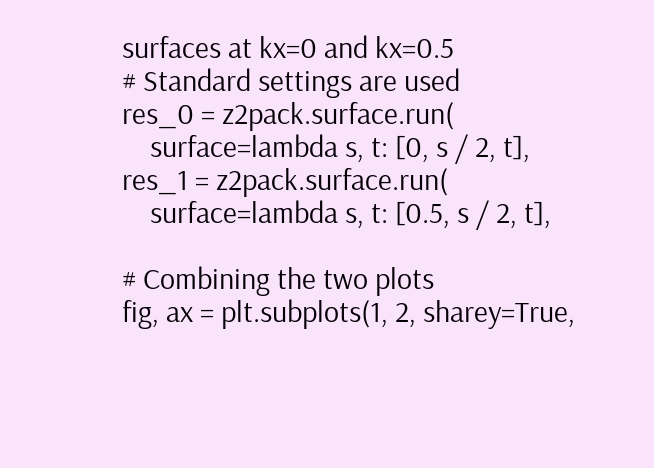surfaces at kx=0 and kx=0.5
# Standard settings are used
res_0 = z2pack.surface.run(
    surface=lambda s, t: [0, s / 2, t],
res_1 = z2pack.surface.run(
    surface=lambda s, t: [0.5, s / 2, t],

# Combining the two plots
fig, ax = plt.subplots(1, 2, sharey=True,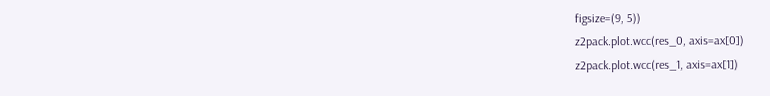figsize=(9, 5))
z2pack.plot.wcc(res_0, axis=ax[0])
z2pack.plot.wcc(res_1, axis=ax[1])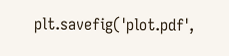plt.savefig('plot.pdf',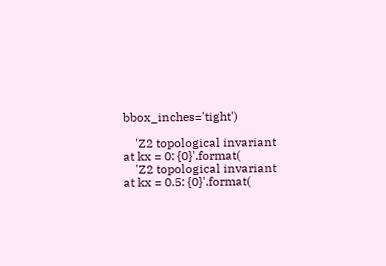bbox_inches='tight')

    'Z2 topological invariant at kx = 0: {0}'.format(
    'Z2 topological invariant at kx = 0.5: {0}'.format(